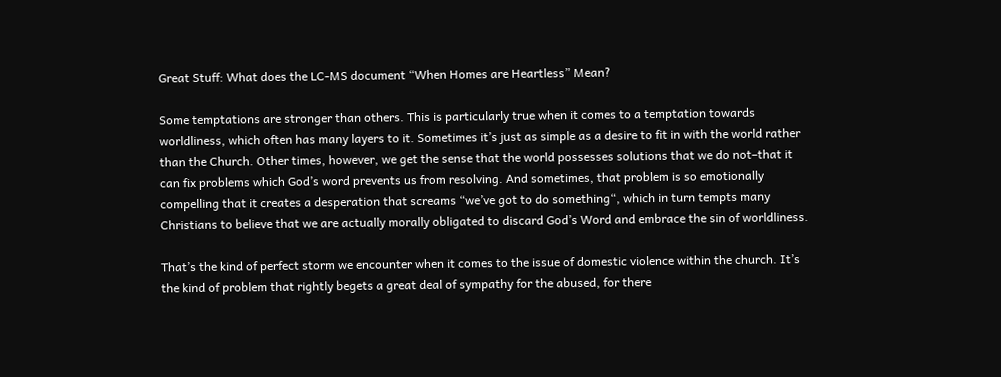Great Stuff: What does the LC-MS document “When Homes are Heartless” Mean?

Some temptations are stronger than others. This is particularly true when it comes to a temptation towards worldliness, which often has many layers to it. Sometimes it’s just as simple as a desire to fit in with the world rather than the Church. Other times, however, we get the sense that the world possesses solutions that we do not–that it can fix problems which God’s word prevents us from resolving. And sometimes, that problem is so emotionally compelling that it creates a desperation that screams “we’ve got to do something“, which in turn tempts many Christians to believe that we are actually morally obligated to discard God’s Word and embrace the sin of worldliness.

That’s the kind of perfect storm we encounter when it comes to the issue of domestic violence within the church. It’s the kind of problem that rightly begets a great deal of sympathy for the abused, for there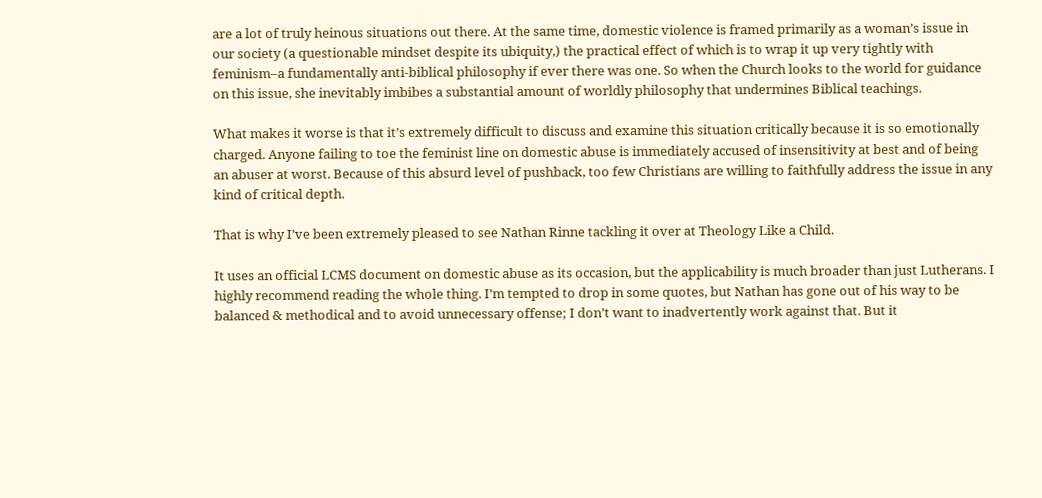are a lot of truly heinous situations out there. At the same time, domestic violence is framed primarily as a woman’s issue in our society (a questionable mindset despite its ubiquity,) the practical effect of which is to wrap it up very tightly with feminism–a fundamentally anti-biblical philosophy if ever there was one. So when the Church looks to the world for guidance on this issue, she inevitably imbibes a substantial amount of worldly philosophy that undermines Biblical teachings.

What makes it worse is that it’s extremely difficult to discuss and examine this situation critically because it is so emotionally charged. Anyone failing to toe the feminist line on domestic abuse is immediately accused of insensitivity at best and of being an abuser at worst. Because of this absurd level of pushback, too few Christians are willing to faithfully address the issue in any kind of critical depth.

That is why I’ve been extremely pleased to see Nathan Rinne tackling it over at Theology Like a Child.

It uses an official LCMS document on domestic abuse as its occasion, but the applicability is much broader than just Lutherans. I highly recommend reading the whole thing. I’m tempted to drop in some quotes, but Nathan has gone out of his way to be balanced & methodical and to avoid unnecessary offense; I don’t want to inadvertently work against that. But it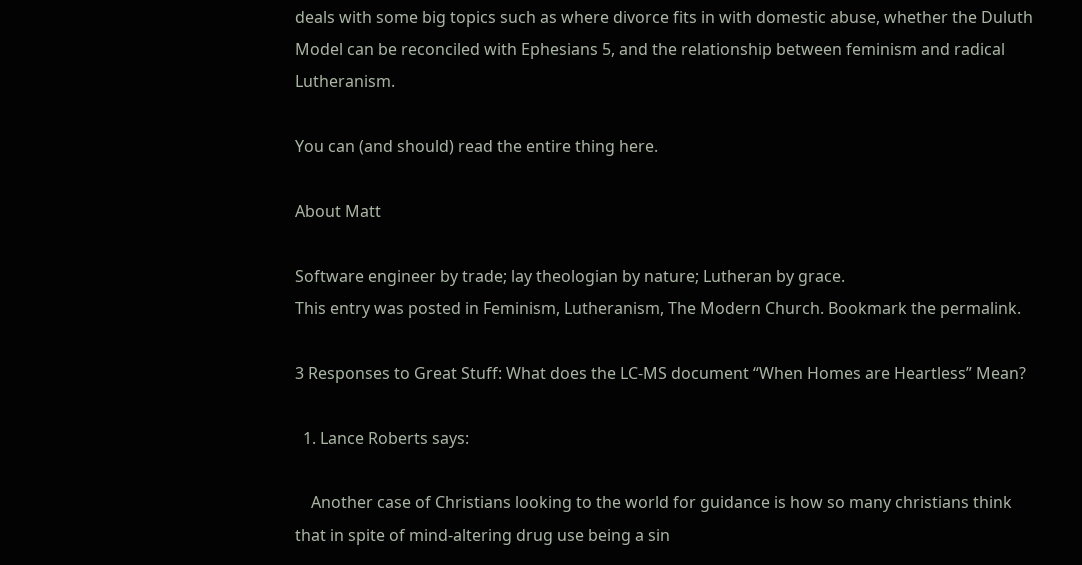deals with some big topics such as where divorce fits in with domestic abuse, whether the Duluth Model can be reconciled with Ephesians 5, and the relationship between feminism and radical Lutheranism.

You can (and should) read the entire thing here.

About Matt

Software engineer by trade; lay theologian by nature; Lutheran by grace.
This entry was posted in Feminism, Lutheranism, The Modern Church. Bookmark the permalink.

3 Responses to Great Stuff: What does the LC-MS document “When Homes are Heartless” Mean?

  1. Lance Roberts says:

    Another case of Christians looking to the world for guidance is how so many christians think that in spite of mind-altering drug use being a sin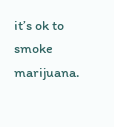it’s ok to smoke marijuana.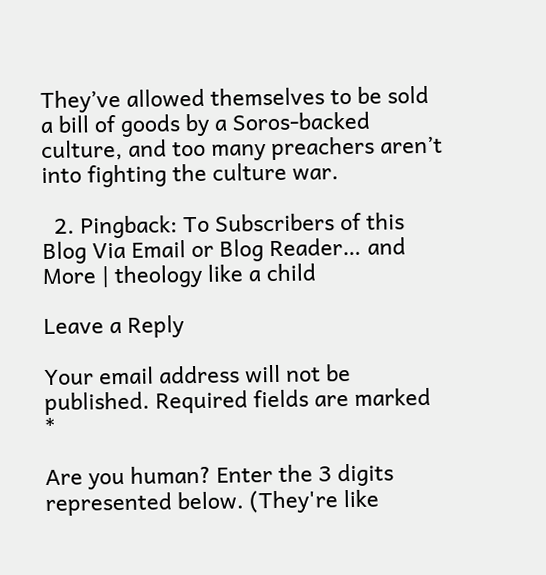They’ve allowed themselves to be sold a bill of goods by a Soros-backed culture, and too many preachers aren’t into fighting the culture war.

  2. Pingback: To Subscribers of this Blog Via Email or Blog Reader… and More | theology like a child

Leave a Reply

Your email address will not be published. Required fields are marked *

Are you human? Enter the 3 digits represented below. (They're like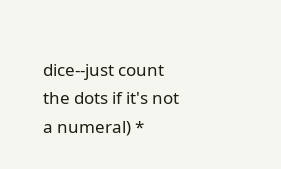dice--just count the dots if it's not a numeral) *